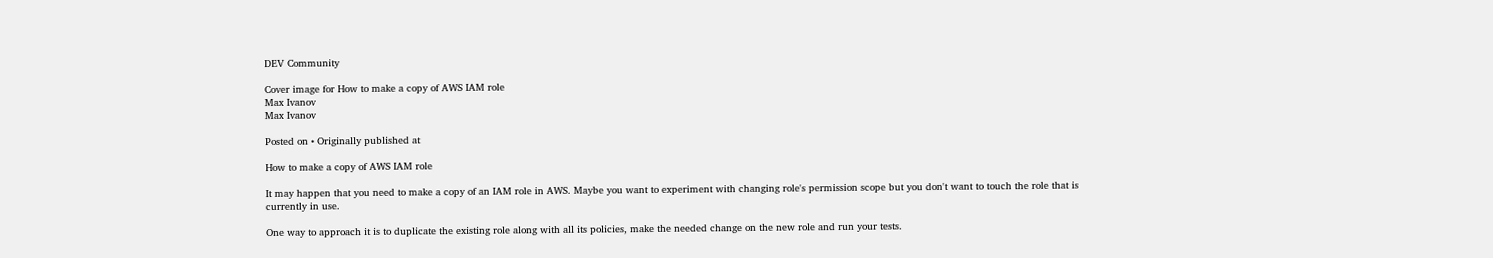DEV Community

Cover image for How to make a copy of AWS IAM role
Max Ivanov
Max Ivanov

Posted on • Originally published at

How to make a copy of AWS IAM role

It may happen that you need to make a copy of an IAM role in AWS. Maybe you want to experiment with changing role's permission scope but you don't want to touch the role that is currently in use.

One way to approach it is to duplicate the existing role along with all its policies, make the needed change on the new role and run your tests.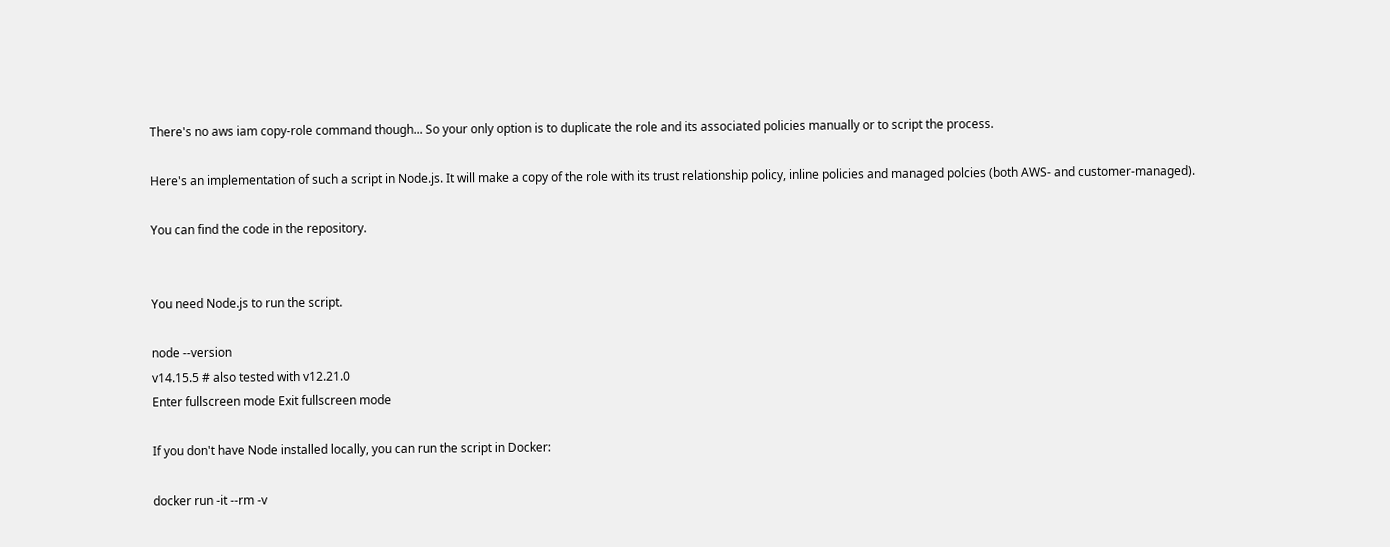There's no aws iam copy-role command though... So your only option is to duplicate the role and its associated policies manually or to script the process.

Here's an implementation of such a script in Node.js. It will make a copy of the role with its trust relationship policy, inline policies and managed polcies (both AWS- and customer-managed).

You can find the code in the repository.


You need Node.js to run the script.

node --version
v14.15.5 # also tested with v12.21.0
Enter fullscreen mode Exit fullscreen mode

If you don't have Node installed locally, you can run the script in Docker:

docker run -it --rm -v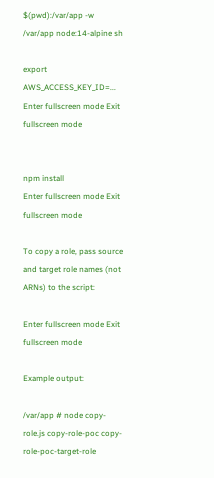$(pwd):/var/app -w /var/app node:14-alpine sh

export AWS_ACCESS_KEY_ID=...
Enter fullscreen mode Exit fullscreen mode


npm install
Enter fullscreen mode Exit fullscreen mode

To copy a role, pass source and target role names (not ARNs) to the script:

Enter fullscreen mode Exit fullscreen mode

Example output:

/var/app # node copy-role.js copy-role-poc copy-role-poc-target-role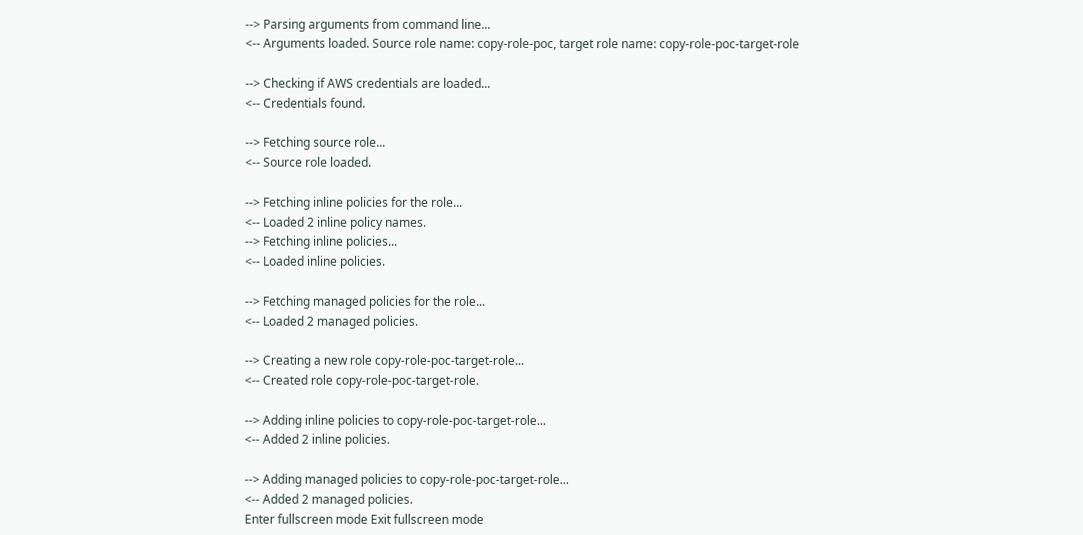--> Parsing arguments from command line...
<-- Arguments loaded. Source role name: copy-role-poc, target role name: copy-role-poc-target-role

--> Checking if AWS credentials are loaded...
<-- Credentials found.

--> Fetching source role...
<-- Source role loaded.

--> Fetching inline policies for the role...
<-- Loaded 2 inline policy names.
--> Fetching inline policies...
<-- Loaded inline policies.

--> Fetching managed policies for the role...
<-- Loaded 2 managed policies.

--> Creating a new role copy-role-poc-target-role...
<-- Created role copy-role-poc-target-role.

--> Adding inline policies to copy-role-poc-target-role...
<-- Added 2 inline policies.

--> Adding managed policies to copy-role-poc-target-role...
<-- Added 2 managed policies.
Enter fullscreen mode Exit fullscreen mode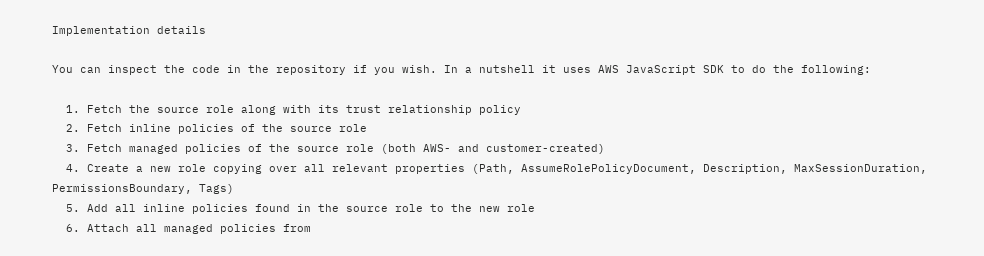Implementation details

You can inspect the code in the repository if you wish. In a nutshell it uses AWS JavaScript SDK to do the following:

  1. Fetch the source role along with its trust relationship policy
  2. Fetch inline policies of the source role
  3. Fetch managed policies of the source role (both AWS- and customer-created)
  4. Create a new role copying over all relevant properties (Path, AssumeRolePolicyDocument, Description, MaxSessionDuration, PermissionsBoundary, Tags)
  5. Add all inline policies found in the source role to the new role
  6. Attach all managed policies from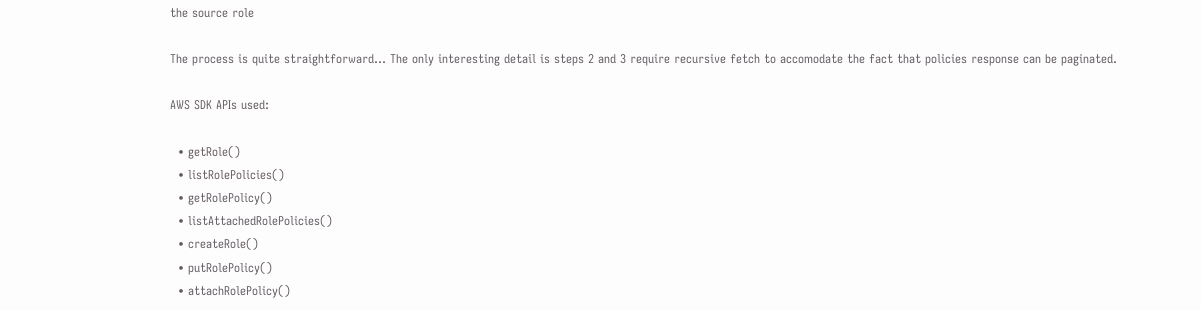the source role

The process is quite straightforward... The only interesting detail is steps 2 and 3 require recursive fetch to accomodate the fact that policies response can be paginated.

AWS SDK APIs used:

  • getRole()
  • listRolePolicies()
  • getRolePolicy()
  • listAttachedRolePolicies()
  • createRole()
  • putRolePolicy()
  • attachRolePolicy()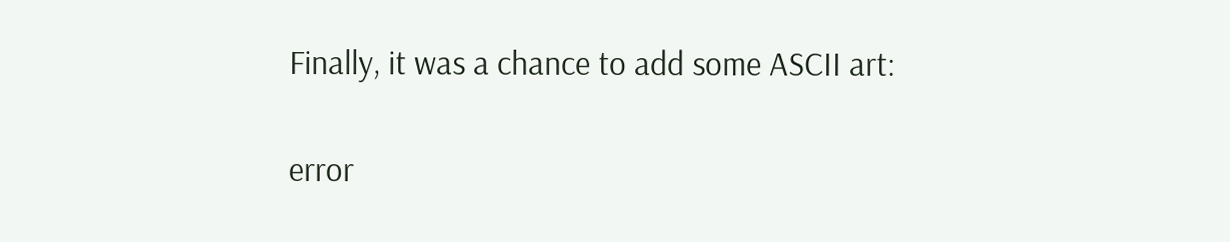Finally, it was a chance to add some ASCII art:

error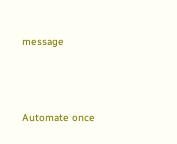message



Automate once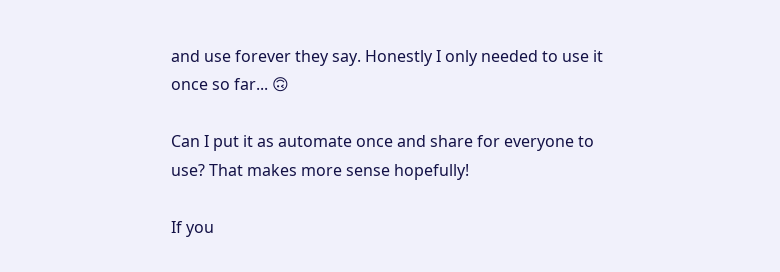and use forever they say. Honestly I only needed to use it once so far... 🙃

Can I put it as automate once and share for everyone to use? That makes more sense hopefully!

If you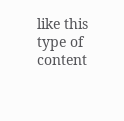like this type of content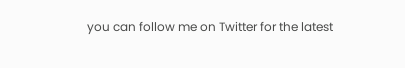you can follow me on Twitter for the latest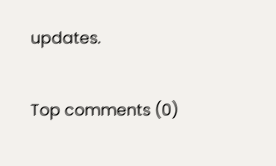updates.

Top comments (0)